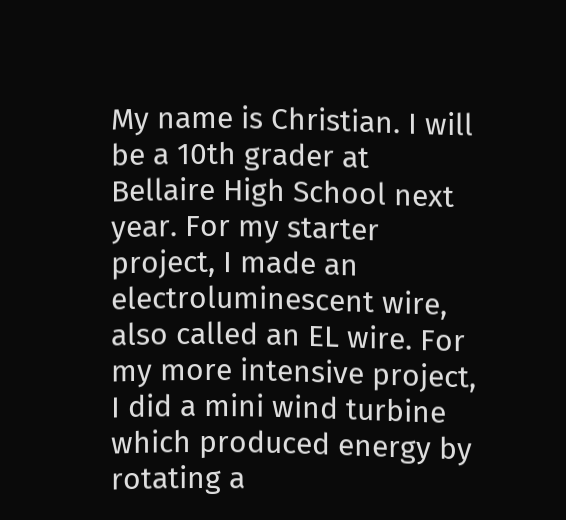My name is Christian. I will be a 10th grader at Bellaire High School next year. For my starter project, I made an electroluminescent wire, also called an EL wire. For my more intensive project, I did a mini wind turbine which produced energy by rotating a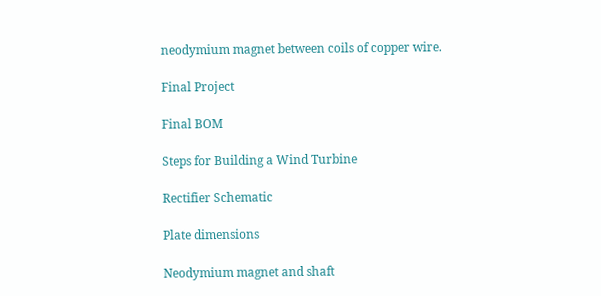neodymium magnet between coils of copper wire.

Final Project

Final BOM

Steps for Building a Wind Turbine

Rectifier Schematic

Plate dimensions

Neodymium magnet and shaft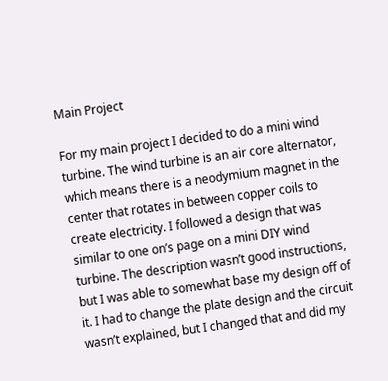Main Project

For my main project I decided to do a mini wind turbine. The wind turbine is an air core alternator, which means there is a neodymium magnet in the center that rotates in between copper coils to create electricity. I followed a design that was similar to one on’s page on a mini DIY wind turbine. The description wasn’t good instructions, but I was able to somewhat base my design off of it. I had to change the plate design and the circuit wasn’t explained, but I changed that and did my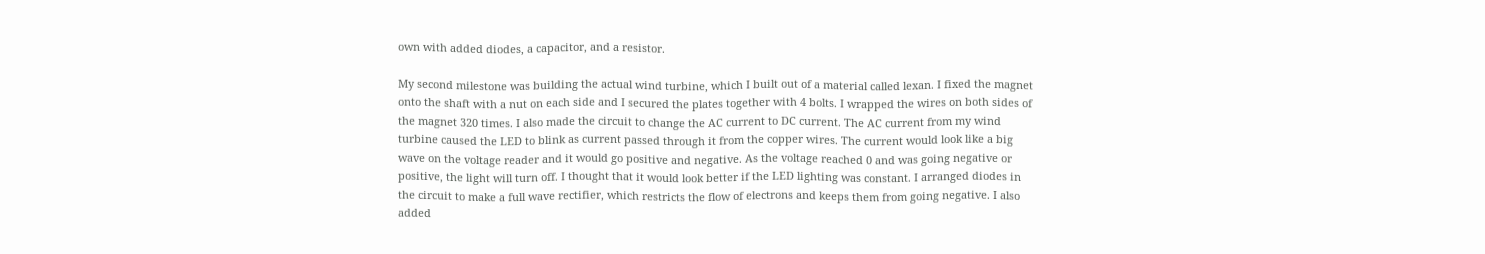own with added diodes, a capacitor, and a resistor.

My second milestone was building the actual wind turbine, which I built out of a material called lexan. I fixed the magnet onto the shaft with a nut on each side and I secured the plates together with 4 bolts. I wrapped the wires on both sides of the magnet 320 times. I also made the circuit to change the AC current to DC current. The AC current from my wind turbine caused the LED to blink as current passed through it from the copper wires. The current would look like a big wave on the voltage reader and it would go positive and negative. As the voltage reached 0 and was going negative or positive, the light will turn off. I thought that it would look better if the LED lighting was constant. I arranged diodes in the circuit to make a full wave rectifier, which restricts the flow of electrons and keeps them from going negative. I also added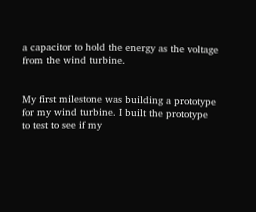a capacitor to hold the energy as the voltage from the wind turbine.


My first milestone was building a prototype for my wind turbine. I built the prototype to test to see if my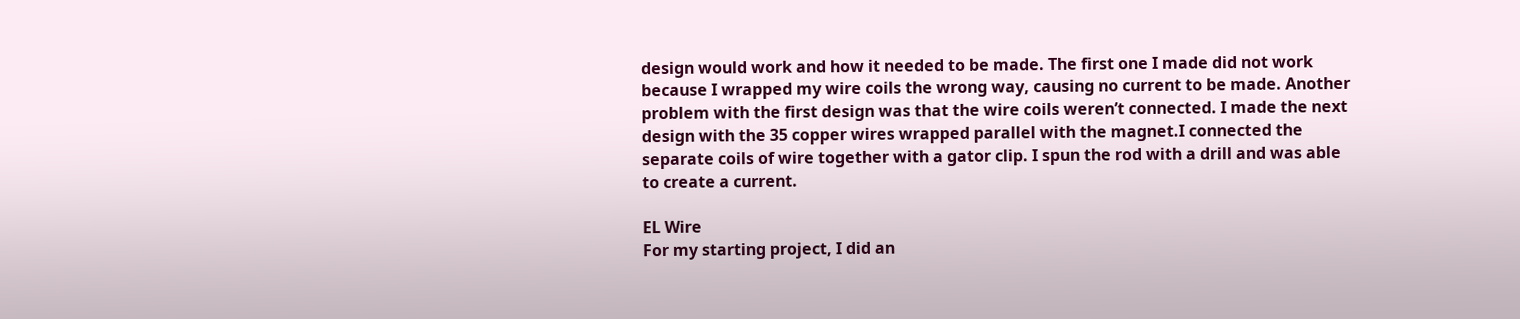design would work and how it needed to be made. The first one I made did not work because I wrapped my wire coils the wrong way, causing no current to be made. Another problem with the first design was that the wire coils weren’t connected. I made the next design with the 35 copper wires wrapped parallel with the magnet.I connected the separate coils of wire together with a gator clip. I spun the rod with a drill and was able to create a current.

EL Wire
For my starting project, I did an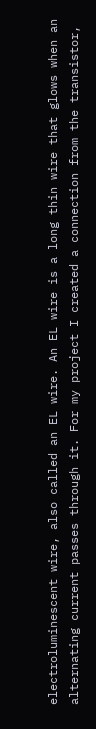electroluminescent wire, also called an EL wire. An EL wire is a long thin wire that glows when an alternating current passes through it. For my project I created a connection from the transistor,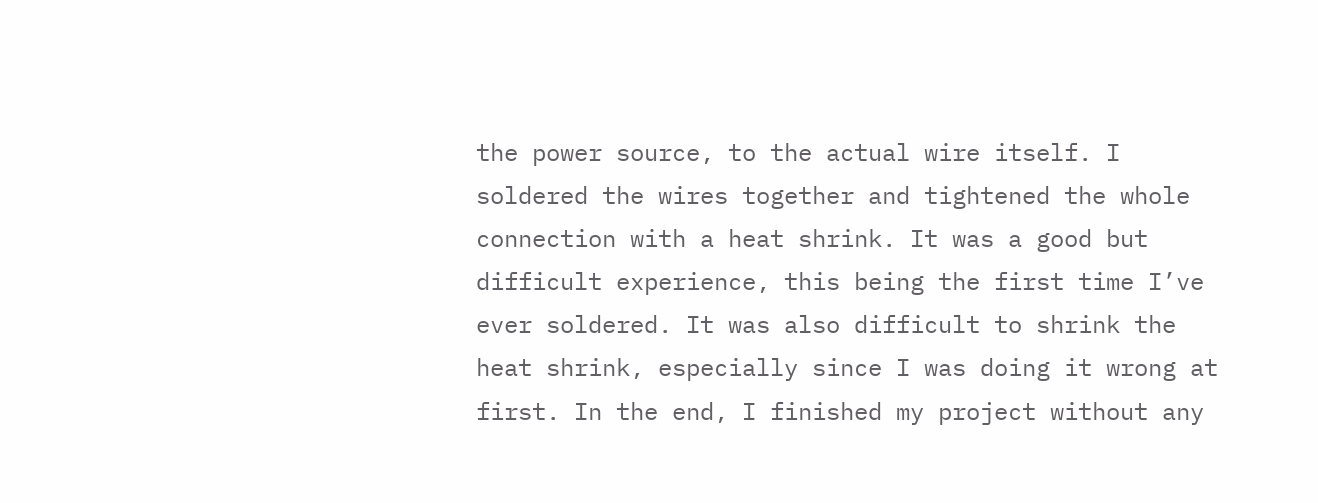the power source, to the actual wire itself. I soldered the wires together and tightened the whole connection with a heat shrink. It was a good but difficult experience, this being the first time I’ve ever soldered. It was also difficult to shrink the heat shrink, especially since I was doing it wrong at first. In the end, I finished my project without any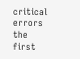critical errors the first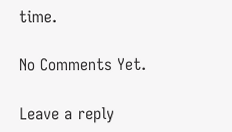time.

No Comments Yet.

Leave a reply